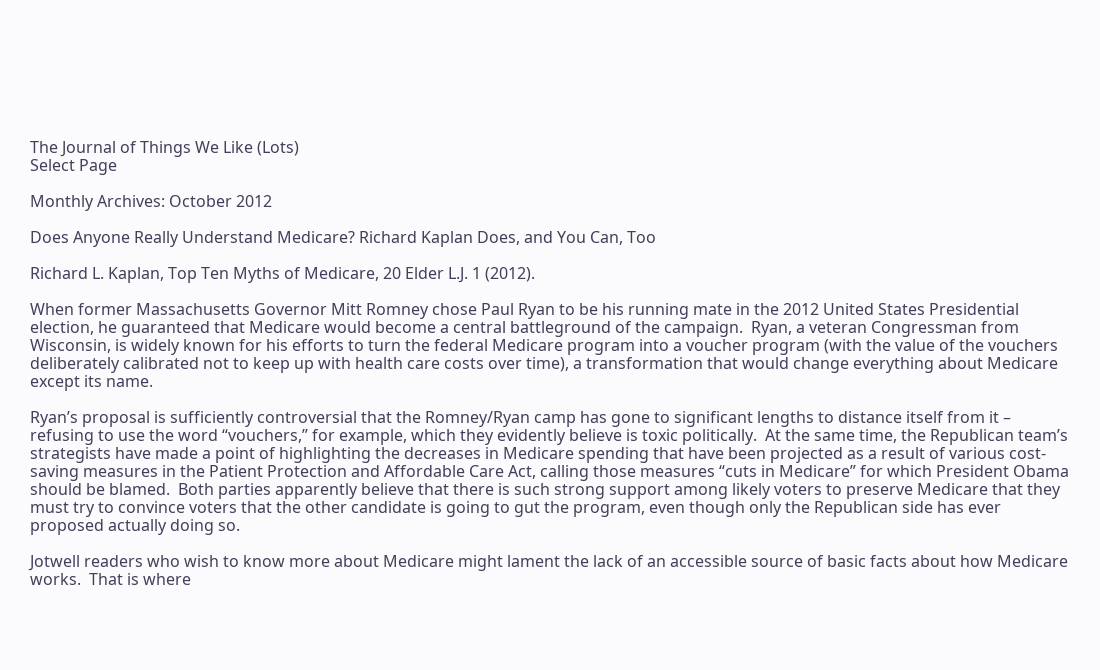The Journal of Things We Like (Lots)
Select Page

Monthly Archives: October 2012

Does Anyone Really Understand Medicare? Richard Kaplan Does, and You Can, Too

Richard L. Kaplan, Top Ten Myths of Medicare, 20 Elder L.J. 1 (2012).

When former Massachusetts Governor Mitt Romney chose Paul Ryan to be his running mate in the 2012 United States Presidential election, he guaranteed that Medicare would become a central battleground of the campaign.  Ryan, a veteran Congressman from Wisconsin, is widely known for his efforts to turn the federal Medicare program into a voucher program (with the value of the vouchers deliberately calibrated not to keep up with health care costs over time), a transformation that would change everything about Medicare except its name.

Ryan’s proposal is sufficiently controversial that the Romney/Ryan camp has gone to significant lengths to distance itself from it – refusing to use the word “vouchers,” for example, which they evidently believe is toxic politically.  At the same time, the Republican team’s strategists have made a point of highlighting the decreases in Medicare spending that have been projected as a result of various cost-saving measures in the Patient Protection and Affordable Care Act, calling those measures “cuts in Medicare” for which President Obama should be blamed.  Both parties apparently believe that there is such strong support among likely voters to preserve Medicare that they must try to convince voters that the other candidate is going to gut the program, even though only the Republican side has ever proposed actually doing so.

Jotwell readers who wish to know more about Medicare might lament the lack of an accessible source of basic facts about how Medicare works.  That is where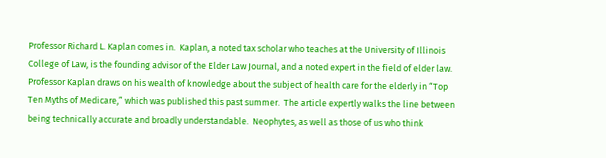Professor Richard L. Kaplan comes in.  Kaplan, a noted tax scholar who teaches at the University of Illinois College of Law, is the founding advisor of the Elder Law Journal, and a noted expert in the field of elder law.  Professor Kaplan draws on his wealth of knowledge about the subject of health care for the elderly in “Top Ten Myths of Medicare,” which was published this past summer.  The article expertly walks the line between being technically accurate and broadly understandable.  Neophytes, as well as those of us who think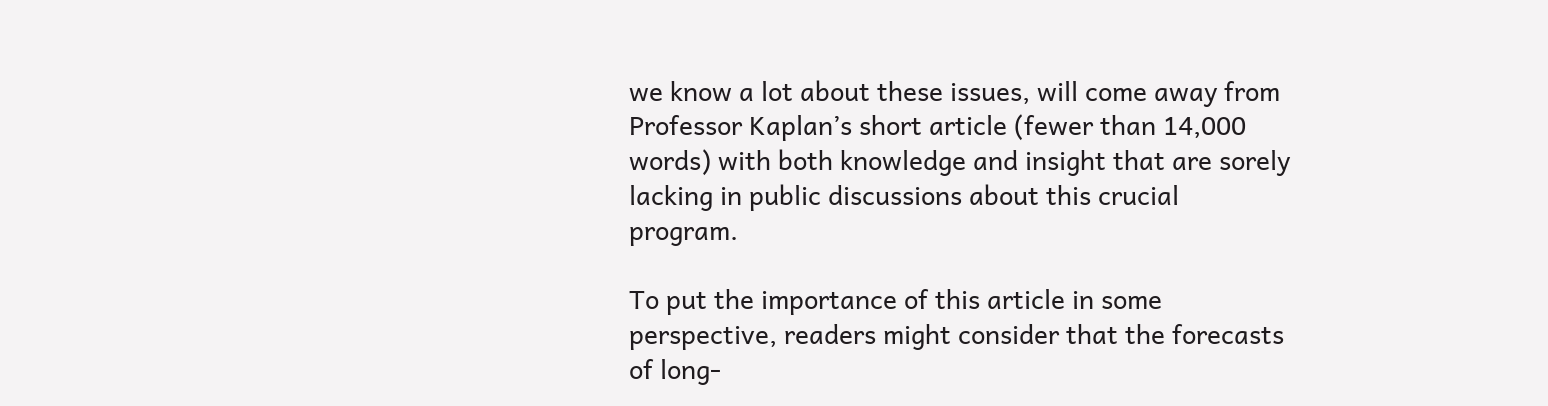we know a lot about these issues, will come away from Professor Kaplan’s short article (fewer than 14,000 words) with both knowledge and insight that are sorely lacking in public discussions about this crucial program.

To put the importance of this article in some perspective, readers might consider that the forecasts of long-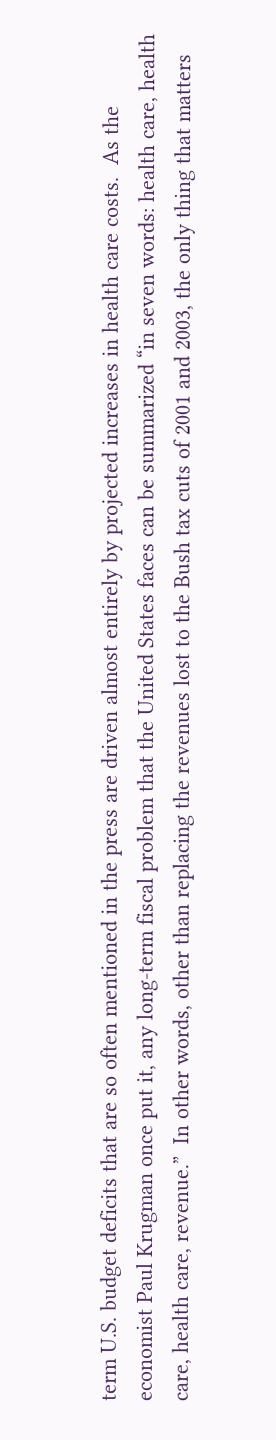term U.S. budget deficits that are so often mentioned in the press are driven almost entirely by projected increases in health care costs.  As the economist Paul Krugman once put it, any long-term fiscal problem that the United States faces can be summarized “in seven words: health care, health care, health care, revenue.”  In other words, other than replacing the revenues lost to the Bush tax cuts of 2001 and 2003, the only thing that matters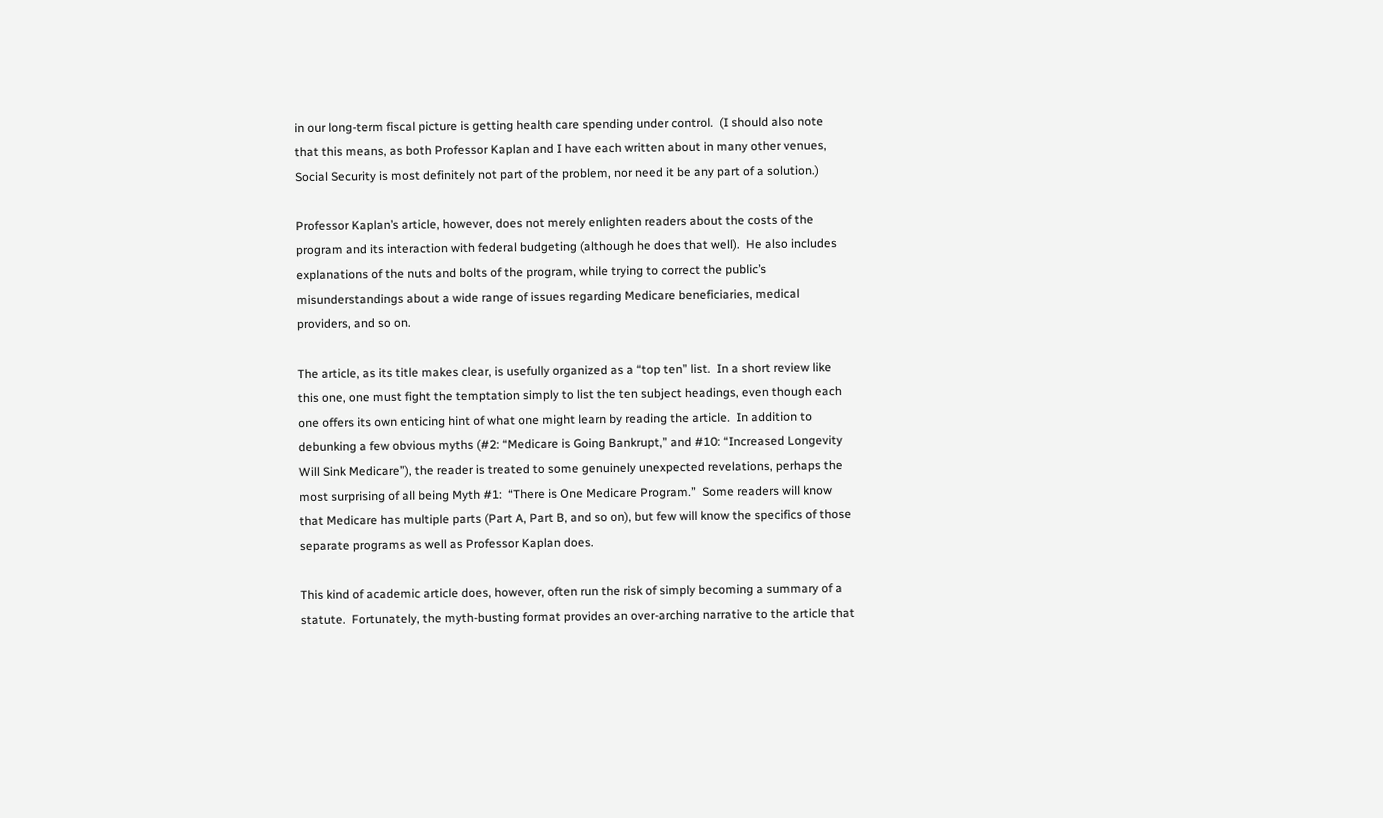in our long-term fiscal picture is getting health care spending under control.  (I should also note that this means, as both Professor Kaplan and I have each written about in many other venues, Social Security is most definitely not part of the problem, nor need it be any part of a solution.)

Professor Kaplan’s article, however, does not merely enlighten readers about the costs of the program and its interaction with federal budgeting (although he does that well).  He also includes explanations of the nuts and bolts of the program, while trying to correct the public’s misunderstandings about a wide range of issues regarding Medicare beneficiaries, medical providers, and so on.

The article, as its title makes clear, is usefully organized as a “top ten” list.  In a short review like this one, one must fight the temptation simply to list the ten subject headings, even though each one offers its own enticing hint of what one might learn by reading the article.  In addition to debunking a few obvious myths (#2: “Medicare is Going Bankrupt,” and #10: “Increased Longevity Will Sink Medicare”), the reader is treated to some genuinely unexpected revelations, perhaps the most surprising of all being Myth #1:  “There is One Medicare Program.”  Some readers will know that Medicare has multiple parts (Part A, Part B, and so on), but few will know the specifics of those separate programs as well as Professor Kaplan does.

This kind of academic article does, however, often run the risk of simply becoming a summary of a statute.  Fortunately, the myth-busting format provides an over-arching narrative to the article that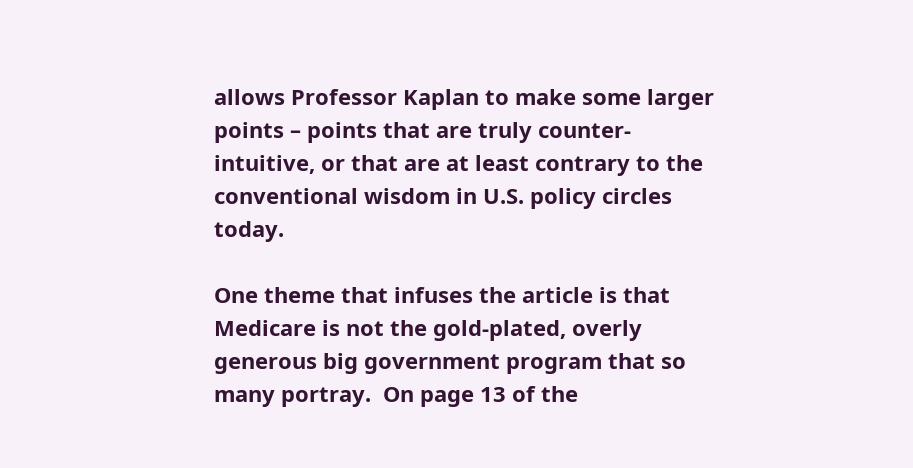allows Professor Kaplan to make some larger points – points that are truly counter-intuitive, or that are at least contrary to the conventional wisdom in U.S. policy circles today.

One theme that infuses the article is that Medicare is not the gold-plated, overly generous big government program that so many portray.  On page 13 of the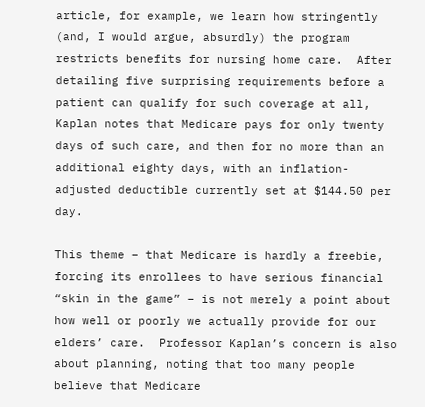article, for example, we learn how stringently (and, I would argue, absurdly) the program restricts benefits for nursing home care.  After detailing five surprising requirements before a patient can qualify for such coverage at all, Kaplan notes that Medicare pays for only twenty days of such care, and then for no more than an additional eighty days, with an inflation-adjusted deductible currently set at $144.50 per day.

This theme – that Medicare is hardly a freebie, forcing its enrollees to have serious financial “skin in the game” – is not merely a point about how well or poorly we actually provide for our elders’ care.  Professor Kaplan’s concern is also about planning, noting that too many people believe that Medicare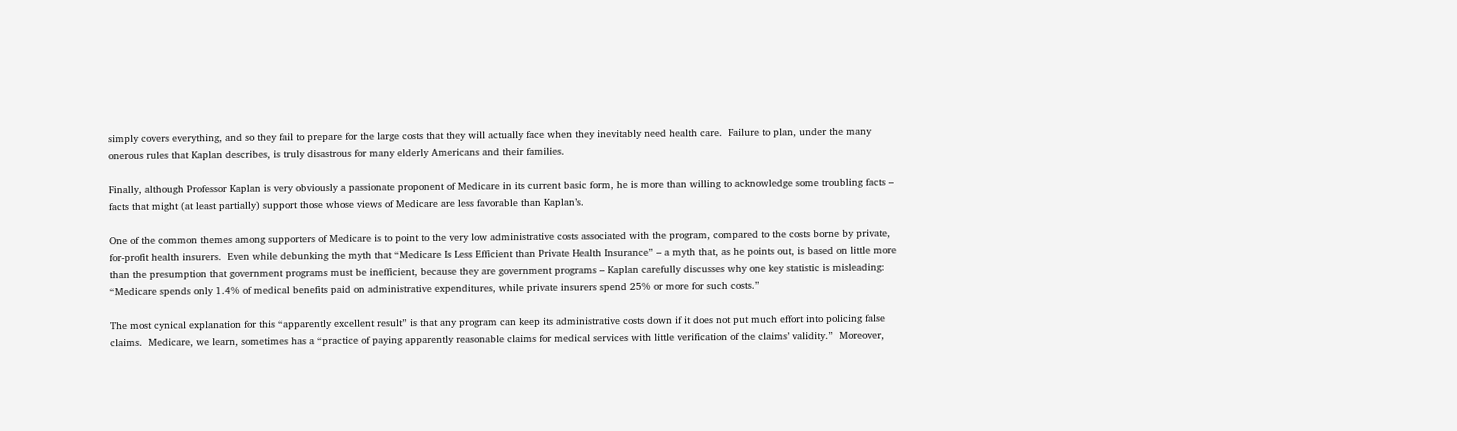simply covers everything, and so they fail to prepare for the large costs that they will actually face when they inevitably need health care.  Failure to plan, under the many onerous rules that Kaplan describes, is truly disastrous for many elderly Americans and their families.

Finally, although Professor Kaplan is very obviously a passionate proponent of Medicare in its current basic form, he is more than willing to acknowledge some troubling facts – facts that might (at least partially) support those whose views of Medicare are less favorable than Kaplan’s.

One of the common themes among supporters of Medicare is to point to the very low administrative costs associated with the program, compared to the costs borne by private, for-profit health insurers.  Even while debunking the myth that “Medicare Is Less Efficient than Private Health Insurance” – a myth that, as he points out, is based on little more than the presumption that government programs must be inefficient, because they are government programs – Kaplan carefully discusses why one key statistic is misleading: “Medicare spends only 1.4% of medical benefits paid on administrative expenditures, while private insurers spend 25% or more for such costs.”

The most cynical explanation for this “apparently excellent result” is that any program can keep its administrative costs down if it does not put much effort into policing false claims.  Medicare, we learn, sometimes has a “practice of paying apparently reasonable claims for medical services with little verification of the claims’ validity.”  Moreover,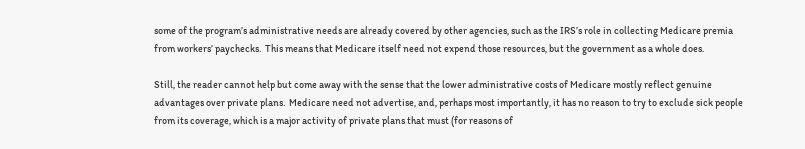some of the program’s administrative needs are already covered by other agencies, such as the IRS’s role in collecting Medicare premia from workers’ paychecks.  This means that Medicare itself need not expend those resources, but the government as a whole does.

Still, the reader cannot help but come away with the sense that the lower administrative costs of Medicare mostly reflect genuine advantages over private plans.  Medicare need not advertise, and, perhaps most importantly, it has no reason to try to exclude sick people from its coverage, which is a major activity of private plans that must (for reasons of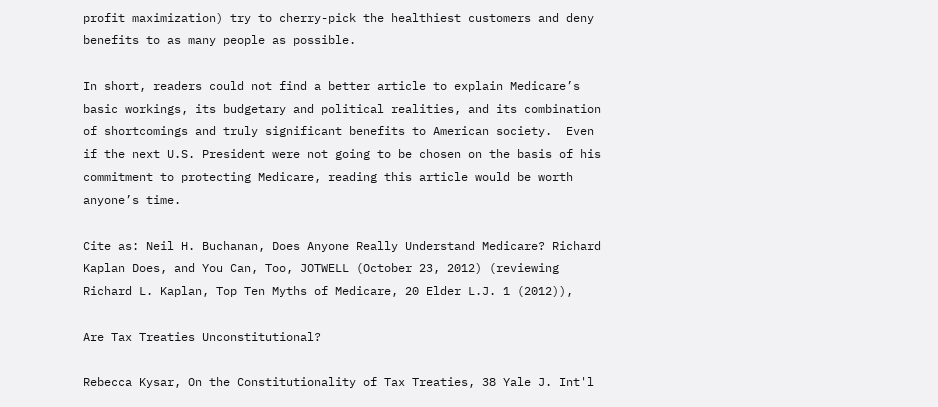profit maximization) try to cherry-pick the healthiest customers and deny benefits to as many people as possible.

In short, readers could not find a better article to explain Medicare’s basic workings, its budgetary and political realities, and its combination of shortcomings and truly significant benefits to American society.  Even if the next U.S. President were not going to be chosen on the basis of his commitment to protecting Medicare, reading this article would be worth anyone’s time.

Cite as: Neil H. Buchanan, Does Anyone Really Understand Medicare? Richard Kaplan Does, and You Can, Too, JOTWELL (October 23, 2012) (reviewing Richard L. Kaplan, Top Ten Myths of Medicare, 20 Elder L.J. 1 (2012)),

Are Tax Treaties Unconstitutional?

Rebecca Kysar, On the Constitutionality of Tax Treaties, 38 Yale J. Int'l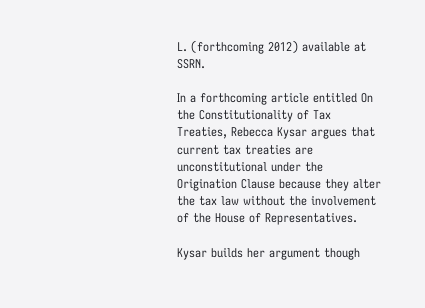L. (forthcoming 2012) available at SSRN.

In a forthcoming article entitled On the Constitutionality of Tax Treaties, Rebecca Kysar argues that current tax treaties are unconstitutional under the Origination Clause because they alter the tax law without the involvement of the House of Representatives.

Kysar builds her argument though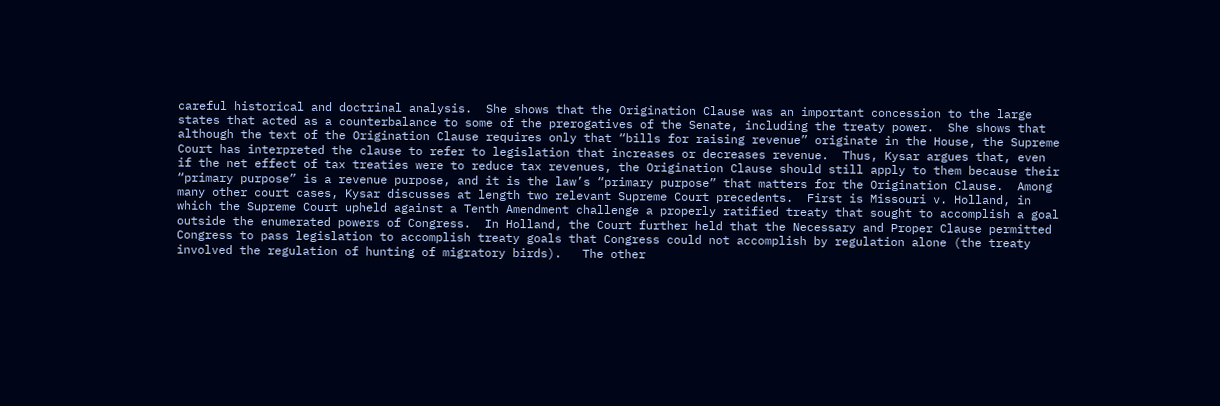careful historical and doctrinal analysis.  She shows that the Origination Clause was an important concession to the large states that acted as a counterbalance to some of the prerogatives of the Senate, including the treaty power.  She shows that although the text of the Origination Clause requires only that “bills for raising revenue” originate in the House, the Supreme Court has interpreted the clause to refer to legislation that increases or decreases revenue.  Thus, Kysar argues that, even if the net effect of tax treaties were to reduce tax revenues, the Origination Clause should still apply to them because their “primary purpose” is a revenue purpose, and it is the law’s “primary purpose” that matters for the Origination Clause.  Among many other court cases, Kysar discusses at length two relevant Supreme Court precedents.  First is Missouri v. Holland, in which the Supreme Court upheld against a Tenth Amendment challenge a properly ratified treaty that sought to accomplish a goal outside the enumerated powers of Congress.  In Holland, the Court further held that the Necessary and Proper Clause permitted Congress to pass legislation to accomplish treaty goals that Congress could not accomplish by regulation alone (the treaty involved the regulation of hunting of migratory birds).   The other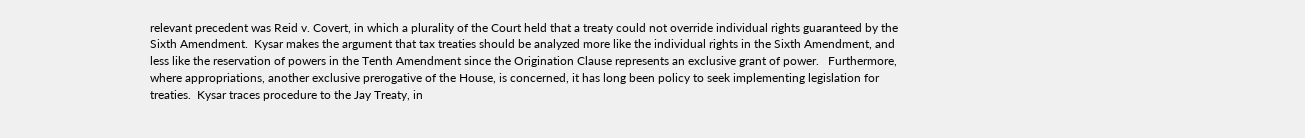relevant precedent was Reid v. Covert, in which a plurality of the Court held that a treaty could not override individual rights guaranteed by the Sixth Amendment.  Kysar makes the argument that tax treaties should be analyzed more like the individual rights in the Sixth Amendment, and less like the reservation of powers in the Tenth Amendment since the Origination Clause represents an exclusive grant of power.   Furthermore, where appropriations, another exclusive prerogative of the House, is concerned, it has long been policy to seek implementing legislation for treaties.  Kysar traces procedure to the Jay Treaty, in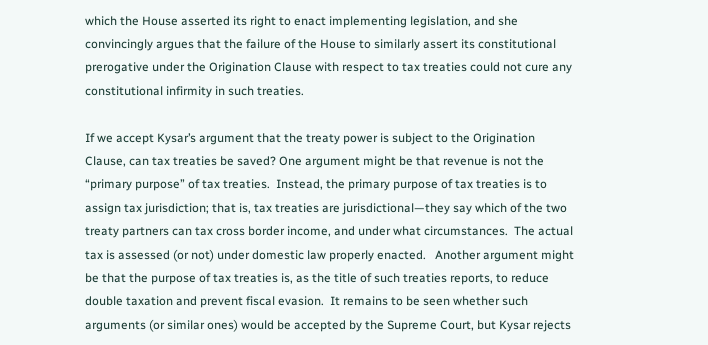which the House asserted its right to enact implementing legislation, and she convincingly argues that the failure of the House to similarly assert its constitutional prerogative under the Origination Clause with respect to tax treaties could not cure any constitutional infirmity in such treaties.

If we accept Kysar’s argument that the treaty power is subject to the Origination Clause, can tax treaties be saved? One argument might be that revenue is not the “primary purpose” of tax treaties.  Instead, the primary purpose of tax treaties is to assign tax jurisdiction; that is, tax treaties are jurisdictional—they say which of the two treaty partners can tax cross border income, and under what circumstances.  The actual tax is assessed (or not) under domestic law properly enacted.   Another argument might be that the purpose of tax treaties is, as the title of such treaties reports, to reduce double taxation and prevent fiscal evasion.  It remains to be seen whether such arguments (or similar ones) would be accepted by the Supreme Court, but Kysar rejects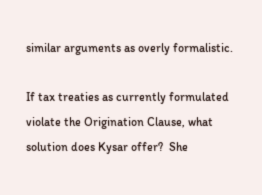similar arguments as overly formalistic.

If tax treaties as currently formulated violate the Origination Clause, what solution does Kysar offer?  She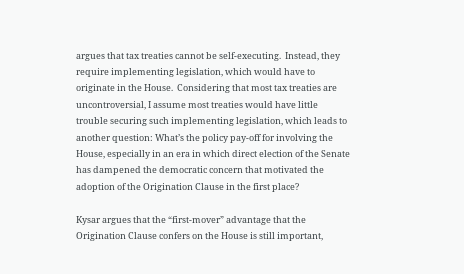argues that tax treaties cannot be self-executing.  Instead, they require implementing legislation, which would have to originate in the House.  Considering that most tax treaties are uncontroversial, I assume most treaties would have little trouble securing such implementing legislation, which leads to another question: What’s the policy pay-off for involving the House, especially in an era in which direct election of the Senate has dampened the democratic concern that motivated the adoption of the Origination Clause in the first place?

Kysar argues that the “first-mover” advantage that the Origination Clause confers on the House is still important,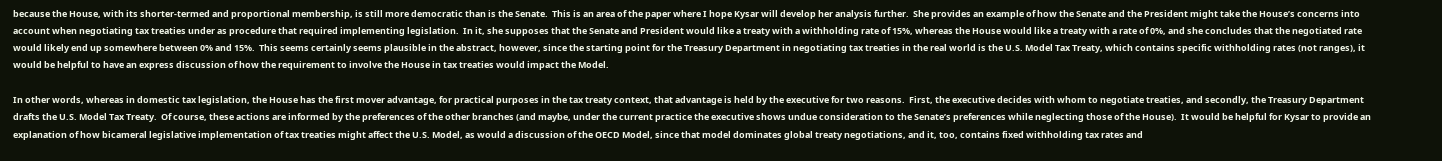because the House, with its shorter-termed and proportional membership, is still more democratic than is the Senate.  This is an area of the paper where I hope Kysar will develop her analysis further.  She provides an example of how the Senate and the President might take the House’s concerns into account when negotiating tax treaties under as procedure that required implementing legislation.  In it, she supposes that the Senate and President would like a treaty with a withholding rate of 15%, whereas the House would like a treaty with a rate of 0%, and she concludes that the negotiated rate would likely end up somewhere between 0% and 15%.  This seems certainly seems plausible in the abstract, however, since the starting point for the Treasury Department in negotiating tax treaties in the real world is the U.S. Model Tax Treaty, which contains specific withholding rates (not ranges), it would be helpful to have an express discussion of how the requirement to involve the House in tax treaties would impact the Model.

In other words, whereas in domestic tax legislation, the House has the first mover advantage, for practical purposes in the tax treaty context, that advantage is held by the executive for two reasons.  First, the executive decides with whom to negotiate treaties, and secondly, the Treasury Department drafts the U.S. Model Tax Treaty.  Of course, these actions are informed by the preferences of the other branches (and maybe, under the current practice the executive shows undue consideration to the Senate’s preferences while neglecting those of the House).  It would be helpful for Kysar to provide an explanation of how bicameral legislative implementation of tax treaties might affect the U.S. Model, as would a discussion of the OECD Model, since that model dominates global treaty negotiations, and it, too, contains fixed withholding tax rates and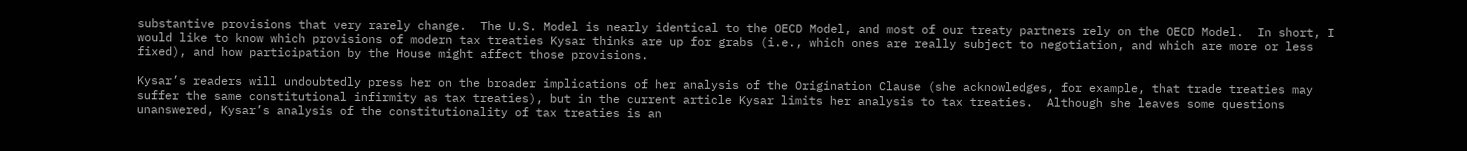substantive provisions that very rarely change.  The U.S. Model is nearly identical to the OECD Model, and most of our treaty partners rely on the OECD Model.  In short, I would like to know which provisions of modern tax treaties Kysar thinks are up for grabs (i.e., which ones are really subject to negotiation, and which are more or less fixed), and how participation by the House might affect those provisions.

Kysar’s readers will undoubtedly press her on the broader implications of her analysis of the Origination Clause (she acknowledges, for example, that trade treaties may suffer the same constitutional infirmity as tax treaties), but in the current article Kysar limits her analysis to tax treaties.  Although she leaves some questions unanswered, Kysar’s analysis of the constitutionality of tax treaties is an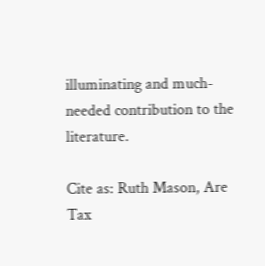illuminating and much-needed contribution to the literature.

Cite as: Ruth Mason, Are Tax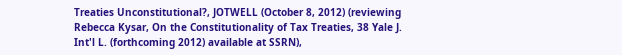Treaties Unconstitutional?, JOTWELL (October 8, 2012) (reviewing Rebecca Kysar, On the Constitutionality of Tax Treaties, 38 Yale J. Int'l L. (forthcoming 2012) available at SSRN),